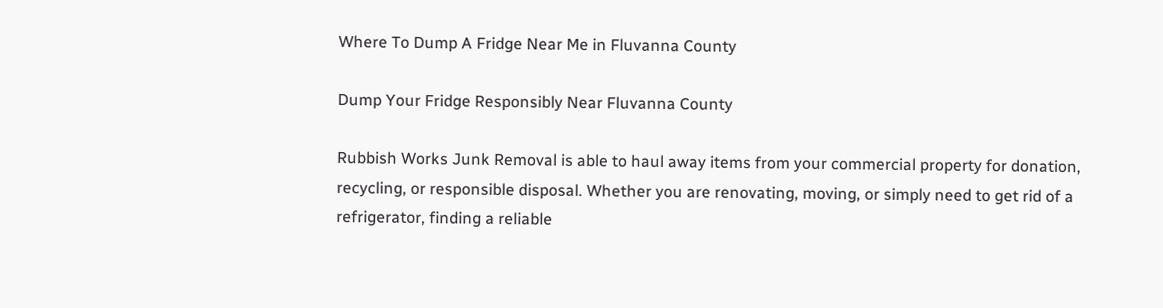Where To Dump A Fridge Near Me in Fluvanna County

Dump Your Fridge Responsibly Near Fluvanna County

Rubbish Works Junk Removal is able to haul away items from your commercial property for donation, recycling, or responsible disposal. Whether you are renovating, moving, or simply need to get rid of a refrigerator, finding a reliable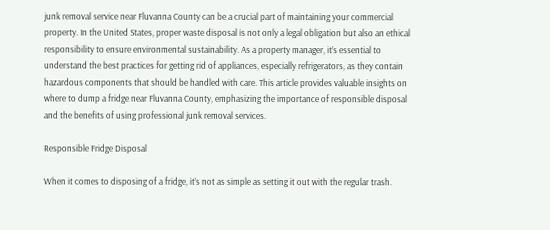junk removal service near Fluvanna County can be a crucial part of maintaining your commercial property. In the United States, proper waste disposal is not only a legal obligation but also an ethical responsibility to ensure environmental sustainability. As a property manager, it’s essential to understand the best practices for getting rid of appliances, especially refrigerators, as they contain hazardous components that should be handled with care. This article provides valuable insights on where to dump a fridge near Fluvanna County, emphasizing the importance of responsible disposal and the benefits of using professional junk removal services.

Responsible Fridge Disposal

When it comes to disposing of a fridge, it’s not as simple as setting it out with the regular trash.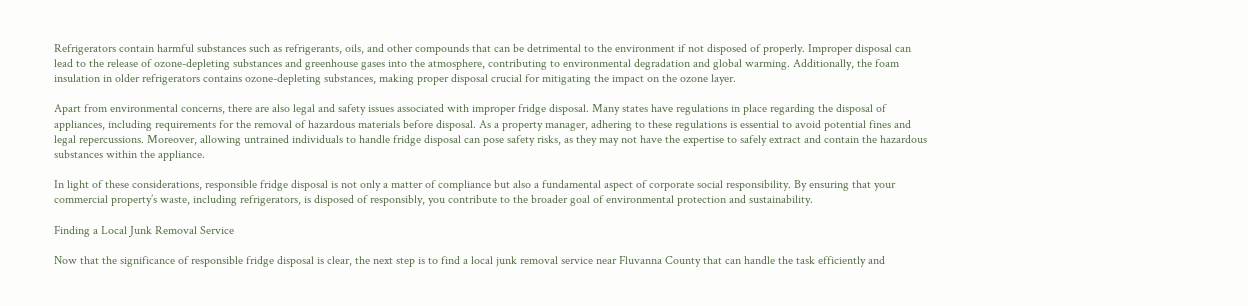Refrigerators contain harmful substances such as refrigerants, oils, and other compounds that can be detrimental to the environment if not disposed of properly. Improper disposal can lead to the release of ozone-depleting substances and greenhouse gases into the atmosphere, contributing to environmental degradation and global warming. Additionally, the foam insulation in older refrigerators contains ozone-depleting substances, making proper disposal crucial for mitigating the impact on the ozone layer.

Apart from environmental concerns, there are also legal and safety issues associated with improper fridge disposal. Many states have regulations in place regarding the disposal of appliances, including requirements for the removal of hazardous materials before disposal. As a property manager, adhering to these regulations is essential to avoid potential fines and legal repercussions. Moreover, allowing untrained individuals to handle fridge disposal can pose safety risks, as they may not have the expertise to safely extract and contain the hazardous substances within the appliance.

In light of these considerations, responsible fridge disposal is not only a matter of compliance but also a fundamental aspect of corporate social responsibility. By ensuring that your commercial property’s waste, including refrigerators, is disposed of responsibly, you contribute to the broader goal of environmental protection and sustainability.

Finding a Local Junk Removal Service

Now that the significance of responsible fridge disposal is clear, the next step is to find a local junk removal service near Fluvanna County that can handle the task efficiently and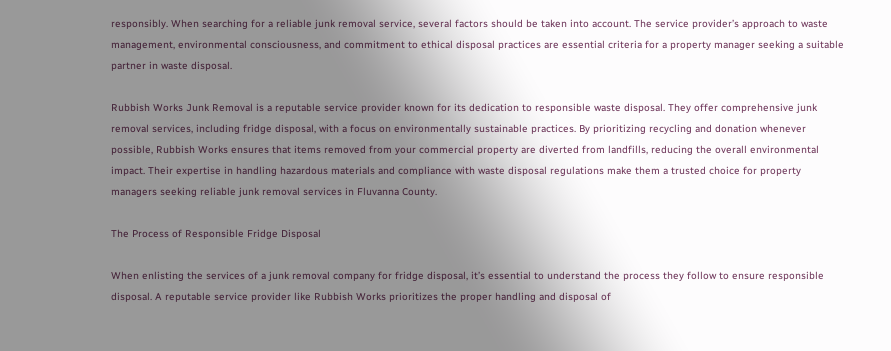responsibly. When searching for a reliable junk removal service, several factors should be taken into account. The service provider’s approach to waste management, environmental consciousness, and commitment to ethical disposal practices are essential criteria for a property manager seeking a suitable partner in waste disposal.

Rubbish Works Junk Removal is a reputable service provider known for its dedication to responsible waste disposal. They offer comprehensive junk removal services, including fridge disposal, with a focus on environmentally sustainable practices. By prioritizing recycling and donation whenever possible, Rubbish Works ensures that items removed from your commercial property are diverted from landfills, reducing the overall environmental impact. Their expertise in handling hazardous materials and compliance with waste disposal regulations make them a trusted choice for property managers seeking reliable junk removal services in Fluvanna County.

The Process of Responsible Fridge Disposal

When enlisting the services of a junk removal company for fridge disposal, it’s essential to understand the process they follow to ensure responsible disposal. A reputable service provider like Rubbish Works prioritizes the proper handling and disposal of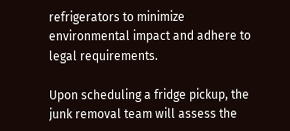refrigerators to minimize environmental impact and adhere to legal requirements.

Upon scheduling a fridge pickup, the junk removal team will assess the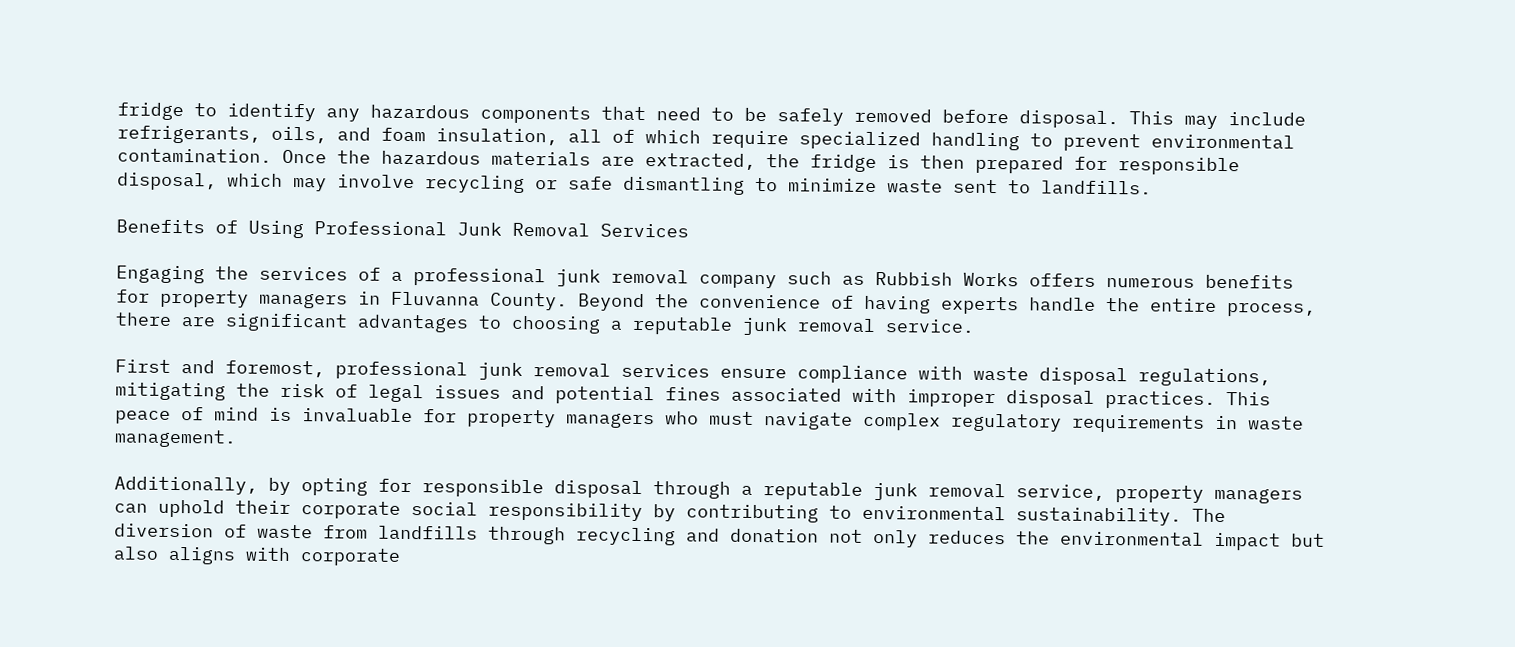fridge to identify any hazardous components that need to be safely removed before disposal. This may include refrigerants, oils, and foam insulation, all of which require specialized handling to prevent environmental contamination. Once the hazardous materials are extracted, the fridge is then prepared for responsible disposal, which may involve recycling or safe dismantling to minimize waste sent to landfills.

Benefits of Using Professional Junk Removal Services

Engaging the services of a professional junk removal company such as Rubbish Works offers numerous benefits for property managers in Fluvanna County. Beyond the convenience of having experts handle the entire process, there are significant advantages to choosing a reputable junk removal service.

First and foremost, professional junk removal services ensure compliance with waste disposal regulations, mitigating the risk of legal issues and potential fines associated with improper disposal practices. This peace of mind is invaluable for property managers who must navigate complex regulatory requirements in waste management.

Additionally, by opting for responsible disposal through a reputable junk removal service, property managers can uphold their corporate social responsibility by contributing to environmental sustainability. The diversion of waste from landfills through recycling and donation not only reduces the environmental impact but also aligns with corporate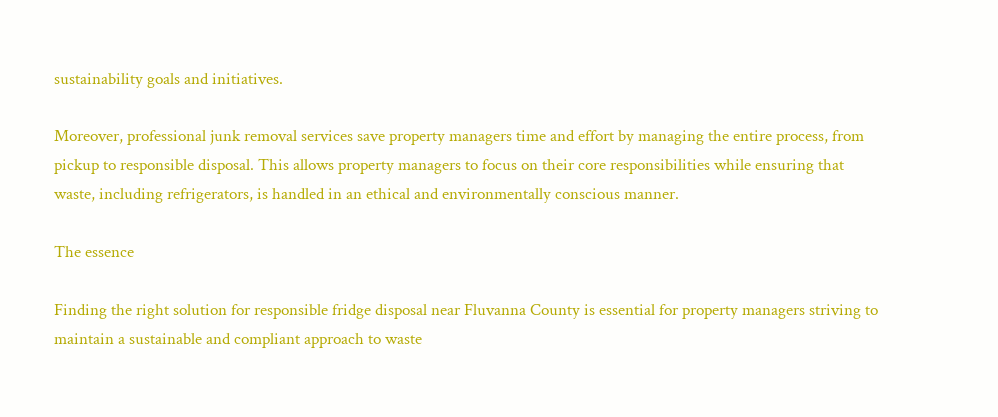sustainability goals and initiatives.

Moreover, professional junk removal services save property managers time and effort by managing the entire process, from pickup to responsible disposal. This allows property managers to focus on their core responsibilities while ensuring that waste, including refrigerators, is handled in an ethical and environmentally conscious manner.

The essence

Finding the right solution for responsible fridge disposal near Fluvanna County is essential for property managers striving to maintain a sustainable and compliant approach to waste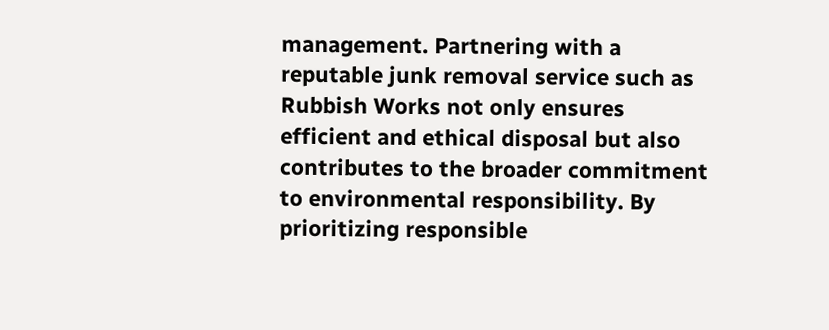management. Partnering with a reputable junk removal service such as Rubbish Works not only ensures efficient and ethical disposal but also contributes to the broader commitment to environmental responsibility. By prioritizing responsible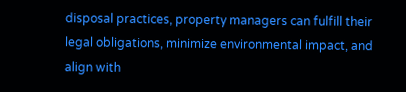disposal practices, property managers can fulfill their legal obligations, minimize environmental impact, and align with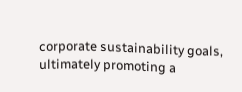corporate sustainability goals, ultimately promoting a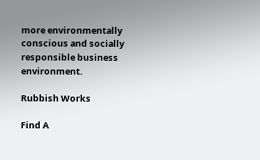more environmentally conscious and socially responsible business environment.

Rubbish Works

Find A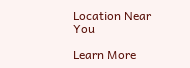Location Near You

Learn More